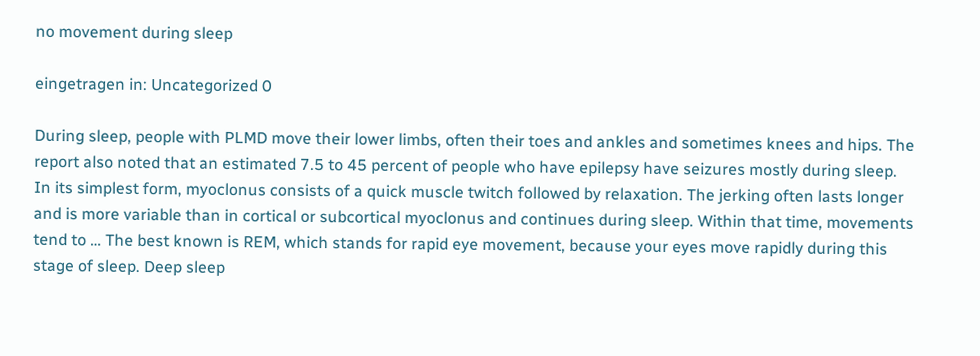no movement during sleep

eingetragen in: Uncategorized 0

During sleep, people with PLMD move their lower limbs, often their toes and ankles and sometimes knees and hips. The report also noted that an estimated 7.5 to 45 percent of people who have epilepsy have seizures mostly during sleep. In its simplest form, myoclonus consists of a quick muscle twitch followed by relaxation. The jerking often lasts longer and is more variable than in cortical or subcortical myoclonus and continues during sleep. Within that time, movements tend to … The best known is REM, which stands for rapid eye movement, because your eyes move rapidly during this stage of sleep. Deep sleep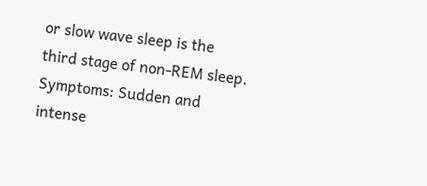or slow wave sleep is the third stage of non-REM sleep. Symptoms: Sudden and intense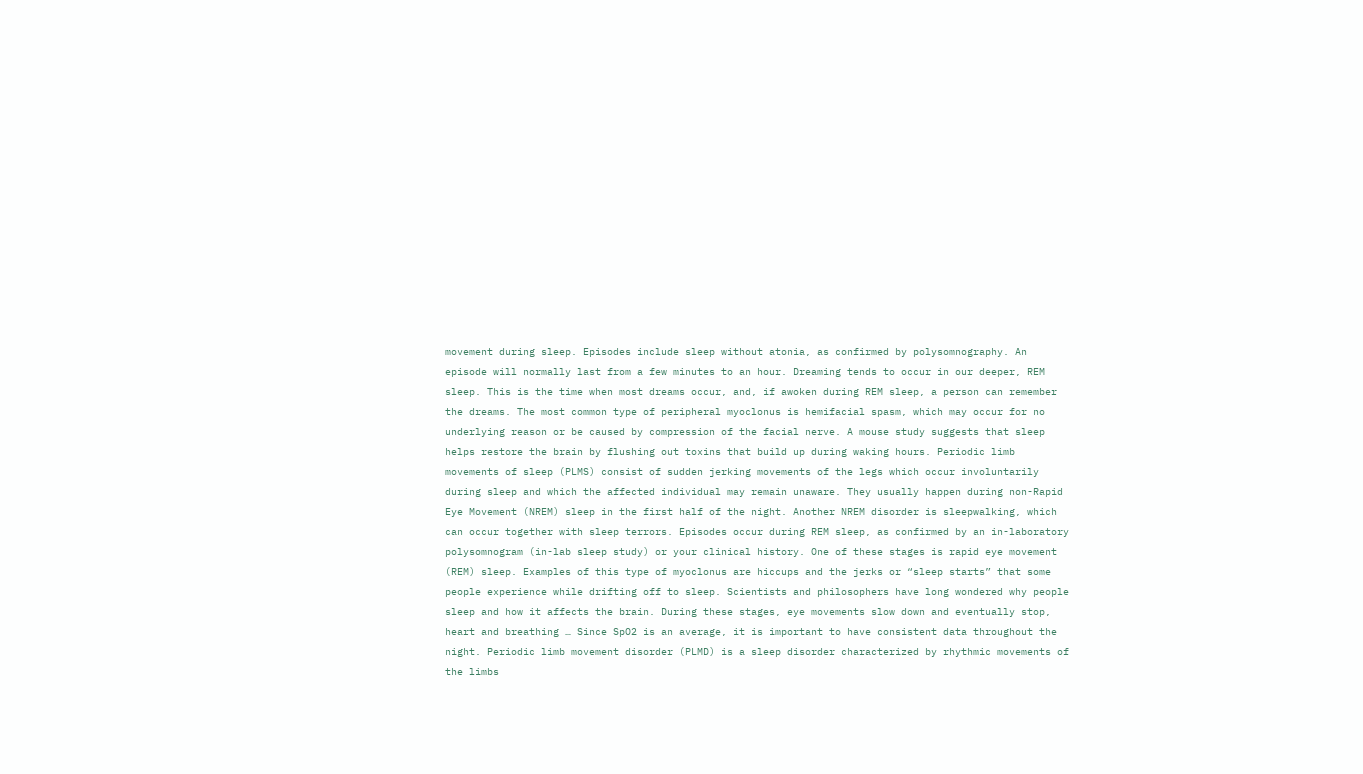movement during sleep. Episodes include sleep without atonia, as confirmed by polysomnography. An episode will normally last from a few minutes to an hour. Dreaming tends to occur in our deeper, REM sleep. This is the time when most dreams occur, and, if awoken during REM sleep, a person can remember the dreams. The most common type of peripheral myoclonus is hemifacial spasm, which may occur for no underlying reason or be caused by compression of the facial nerve. A mouse study suggests that sleep helps restore the brain by flushing out toxins that build up during waking hours. Periodic limb movements of sleep (PLMS) consist of sudden jerking movements of the legs which occur involuntarily during sleep and which the affected individual may remain unaware. They usually happen during non-Rapid Eye Movement (NREM) sleep in the first half of the night. Another NREM disorder is sleepwalking, which can occur together with sleep terrors. Episodes occur during REM sleep, as confirmed by an in-laboratory polysomnogram (in-lab sleep study) or your clinical history. One of these stages is rapid eye movement (REM) sleep. Examples of this type of myoclonus are hiccups and the jerks or “sleep starts” that some people experience while drifting off to sleep. Scientists and philosophers have long wondered why people sleep and how it affects the brain. During these stages, eye movements slow down and eventually stop, heart and breathing … Since SpO2 is an average, it is important to have consistent data throughout the night. Periodic limb movement disorder (PLMD) is a sleep disorder characterized by rhythmic movements of the limbs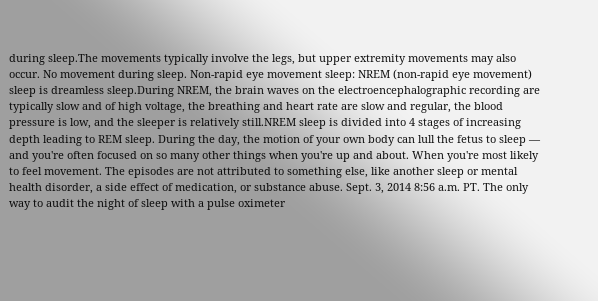during sleep.The movements typically involve the legs, but upper extremity movements may also occur. No movement during sleep. Non-rapid eye movement sleep: NREM (non-rapid eye movement) sleep is dreamless sleep.During NREM, the brain waves on the electroencephalographic recording are typically slow and of high voltage, the breathing and heart rate are slow and regular, the blood pressure is low, and the sleeper is relatively still.NREM sleep is divided into 4 stages of increasing depth leading to REM sleep. During the day, the motion of your own body can lull the fetus to sleep — and you're often focused on so many other things when you're up and about. When you're most likely to feel movement. The episodes are not attributed to something else, like another sleep or mental health disorder, a side effect of medication, or substance abuse. Sept. 3, 2014 8:56 a.m. PT. The only way to audit the night of sleep with a pulse oximeter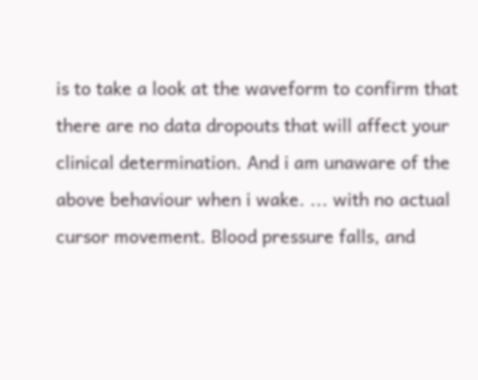is to take a look at the waveform to confirm that there are no data dropouts that will affect your clinical determination. And i am unaware of the above behaviour when i wake. ... with no actual cursor movement. Blood pressure falls, and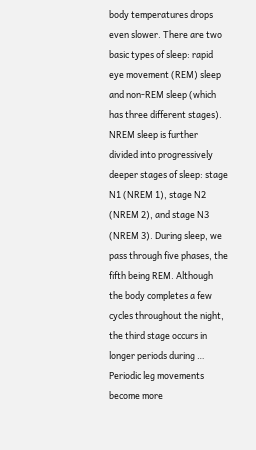body temperatures drops even slower. There are two basic types of sleep: rapid eye movement (REM) sleep and non-REM sleep (which has three different stages). NREM sleep is further divided into progressively deeper stages of sleep: stage N1 (NREM 1), stage N2 (NREM 2), and stage N3 (NREM 3). During sleep, we pass through five phases, the fifth being REM. Although the body completes a few cycles throughout the night, the third stage occurs in longer periods during … Periodic leg movements become more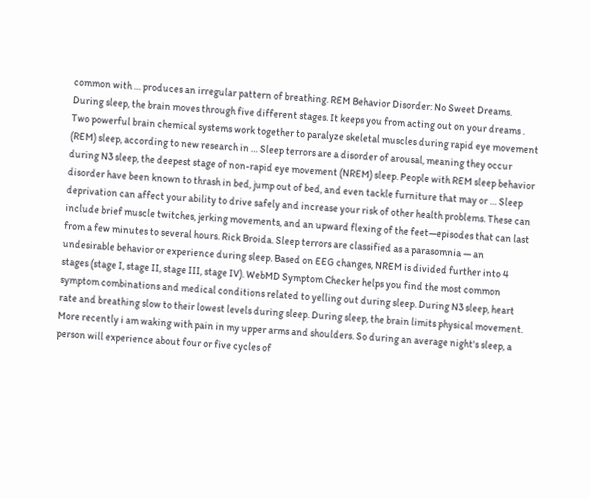common with … produces an irregular pattern of breathing. REM Behavior Disorder: No Sweet Dreams. During sleep, the brain moves through five different stages. It keeps you from acting out on your dreams . Two powerful brain chemical systems work together to paralyze skeletal muscles during rapid eye movement (REM) sleep, according to new research in … Sleep terrors are a disorder of arousal, meaning they occur during N3 sleep, the deepest stage of non-rapid eye movement (NREM) sleep. People with REM sleep behavior disorder have been known to thrash in bed, jump out of bed, and even tackle furniture that may or … Sleep deprivation can affect your ability to drive safely and increase your risk of other health problems. These can include brief muscle twitches, jerking movements, and an upward flexing of the feet—episodes that can last from a few minutes to several hours. Rick Broida. Sleep terrors are classified as a parasomnia — an undesirable behavior or experience during sleep. Based on EEG changes, NREM is divided further into 4 stages (stage I, stage II, stage III, stage IV). WebMD Symptom Checker helps you find the most common symptom combinations and medical conditions related to yelling out during sleep. During N3 sleep, heart rate and breathing slow to their lowest levels during sleep. During sleep, the brain limits physical movement. More recently i am waking with pain in my upper arms and shoulders. So during an average night's sleep, a person will experience about four or five cycles of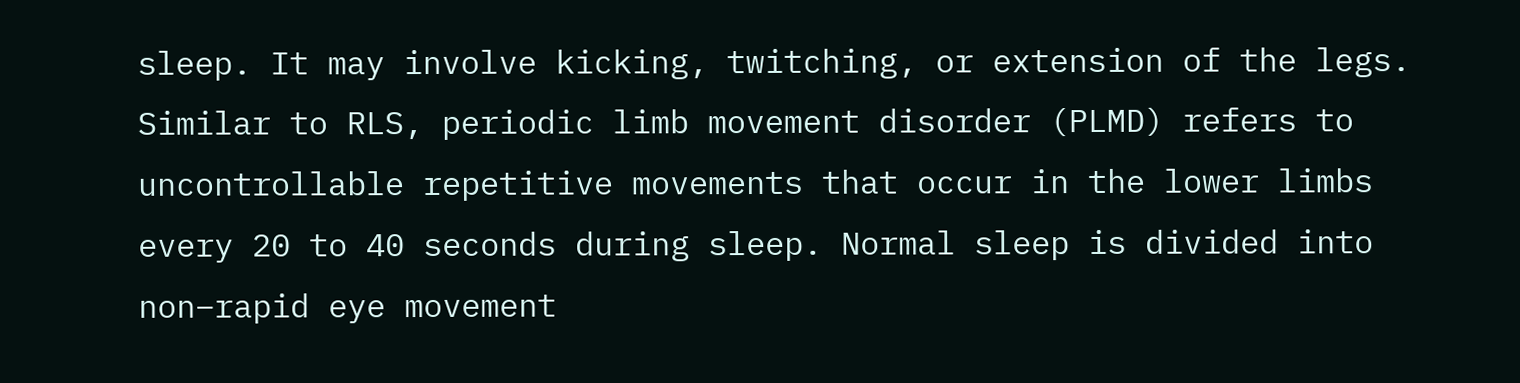sleep. It may involve kicking, twitching, or extension of the legs. Similar to RLS, periodic limb movement disorder (PLMD) refers to uncontrollable repetitive movements that occur in the lower limbs every 20 to 40 seconds during sleep. Normal sleep is divided into non–rapid eye movement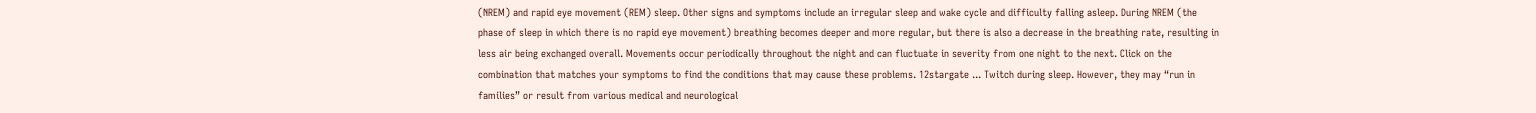(NREM) and rapid eye movement (REM) sleep. Other signs and symptoms include an irregular sleep and wake cycle and difficulty falling asleep. During NREM (the phase of sleep in which there is no rapid eye movement) breathing becomes deeper and more regular, but there is also a decrease in the breathing rate, resulting in less air being exchanged overall. Movements occur periodically throughout the night and can fluctuate in severity from one night to the next. Click on the combination that matches your symptoms to find the conditions that may cause these problems. 12stargate ... Twitch during sleep. However, they may “run in families” or result from various medical and neurological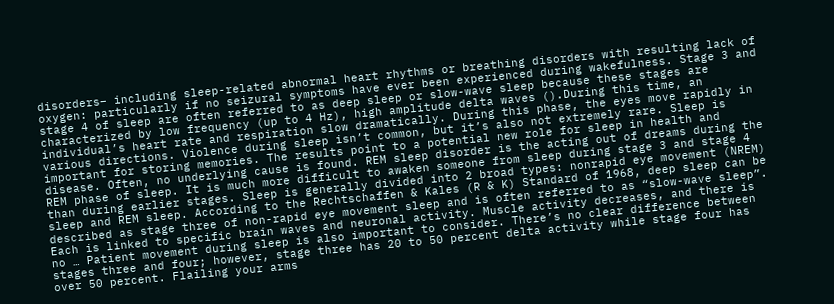disorders– including sleep-related abnormal heart rhythms or breathing disorders with resulting lack of oxygen: particularly if no seizural symptoms have ever been experienced during wakefulness. Stage 3 and stage 4 of sleep are often referred to as deep sleep or slow-wave sleep because these stages are characterized by low frequency (up to 4 Hz), high amplitude delta waves ().During this time, an individual’s heart rate and respiration slow dramatically. During this phase, the eyes move rapidly in various directions. Violence during sleep isn’t common, but it’s also not extremely rare. Sleep is important for storing memories. The results point to a potential new role for sleep in health and disease. Often, no underlying cause is found. REM sleep disorder is the acting out of dreams during the REM phase of sleep. It is much more difficult to awaken someone from sleep during stage 3 and stage 4 than during earlier stages. Sleep is generally divided into 2 broad types: nonrapid eye movement (NREM) sleep and REM sleep. According to the Rechtschaffen & Kales (R & K) Standard of 1968, deep sleep can be described as stage three of non-rapid eye movement sleep and is often referred to as “slow-wave sleep”. Each is linked to specific brain waves and neuronal activity. Muscle activity decreases, and there is no … Patient movement during sleep is also important to consider. There’s no clear difference between stages three and four; however, stage three has 20 to 50 percent delta activity while stage four has over 50 percent. Flailing your arms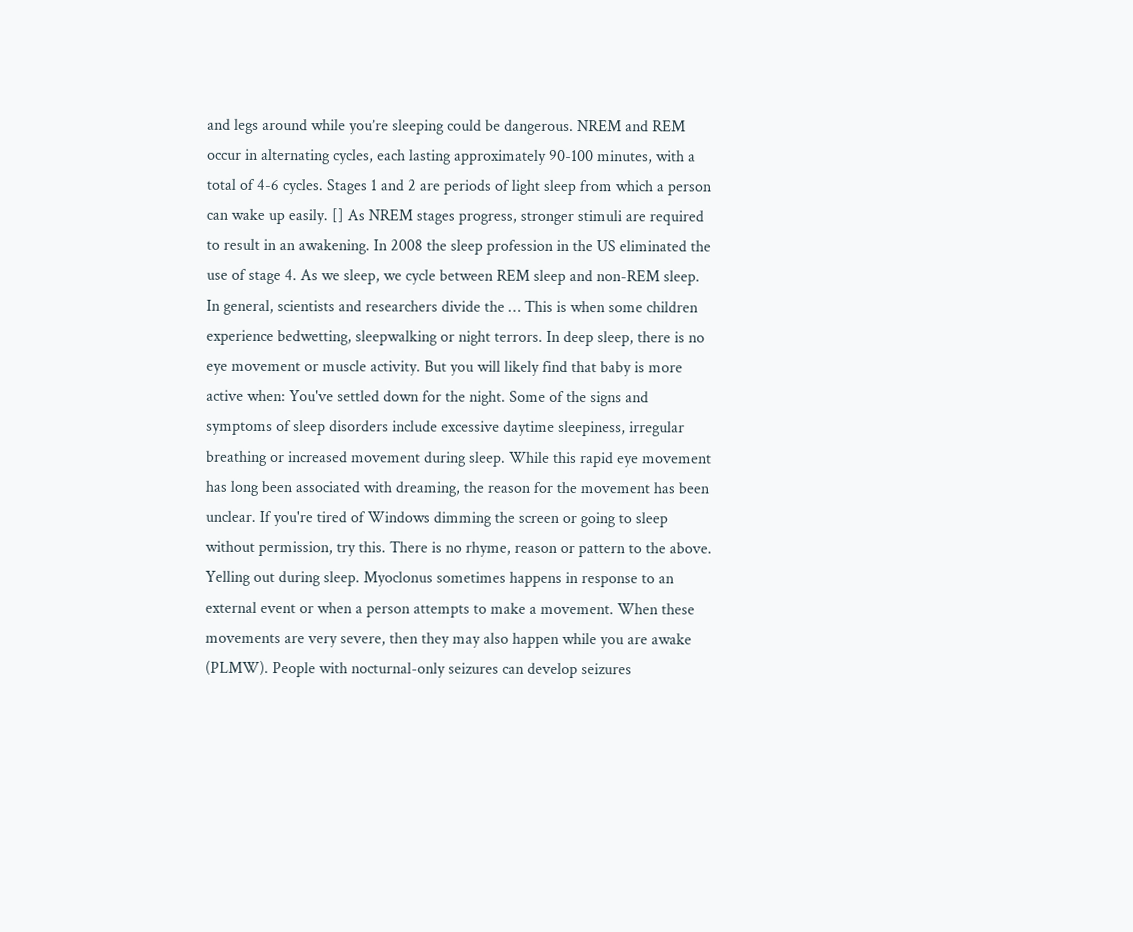and legs around while you’re sleeping could be dangerous. NREM and REM occur in alternating cycles, each lasting approximately 90-100 minutes, with a total of 4-6 cycles. Stages 1 and 2 are periods of light sleep from which a person can wake up easily. [] As NREM stages progress, stronger stimuli are required to result in an awakening. In 2008 the sleep profession in the US eliminated the use of stage 4. As we sleep, we cycle between REM sleep and non-REM sleep. In general, scientists and researchers divide the … This is when some children experience bedwetting, sleepwalking or night terrors. In deep sleep, there is no eye movement or muscle activity. But you will likely find that baby is more active when: You've settled down for the night. Some of the signs and symptoms of sleep disorders include excessive daytime sleepiness, irregular breathing or increased movement during sleep. While this rapid eye movement has long been associated with dreaming, the reason for the movement has been unclear. If you're tired of Windows dimming the screen or going to sleep without permission, try this. There is no rhyme, reason or pattern to the above. Yelling out during sleep. Myoclonus sometimes happens in response to an external event or when a person attempts to make a movement. When these movements are very severe, then they may also happen while you are awake (PLMW). People with nocturnal-only seizures can develop seizures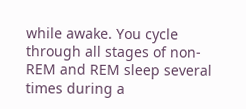while awake. You cycle through all stages of non-REM and REM sleep several times during a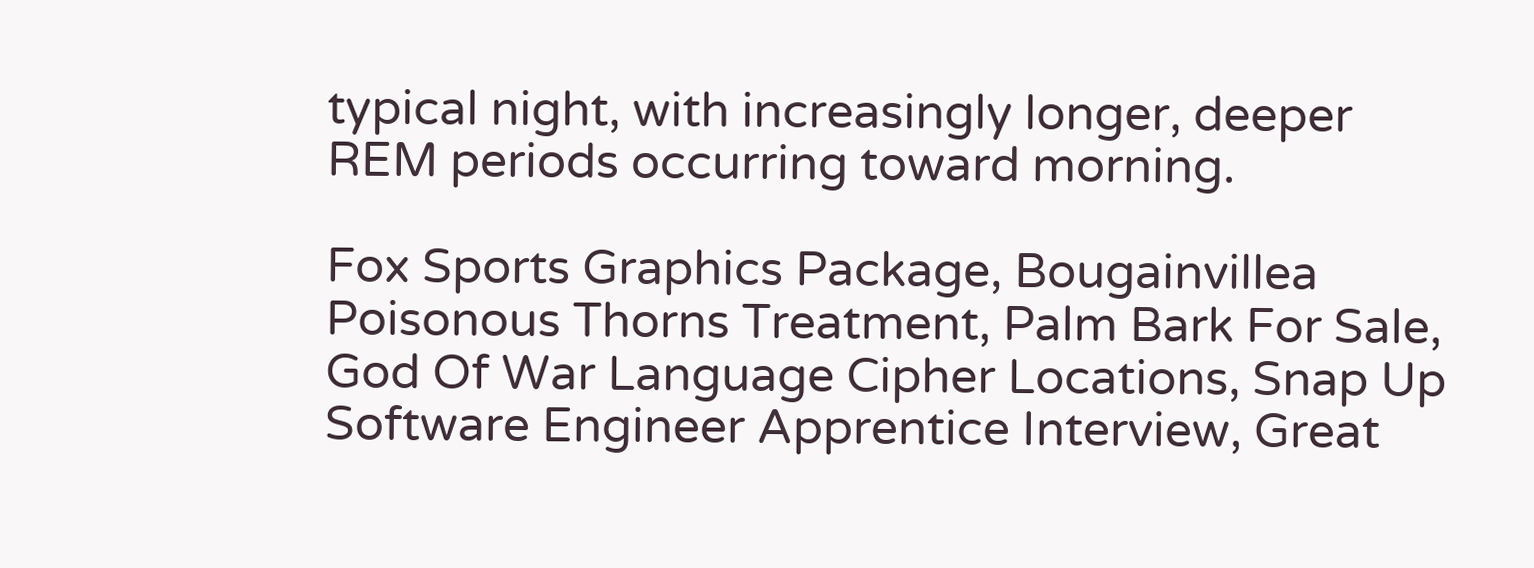typical night, with increasingly longer, deeper REM periods occurring toward morning.

Fox Sports Graphics Package, Bougainvillea Poisonous Thorns Treatment, Palm Bark For Sale, God Of War Language Cipher Locations, Snap Up Software Engineer Apprentice Interview, Great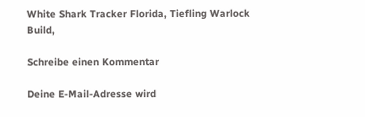White Shark Tracker Florida, Tiefling Warlock Build,

Schreibe einen Kommentar

Deine E-Mail-Adresse wird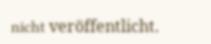nicht veröffentlicht.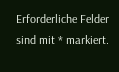Erforderliche Felder sind mit * markiert.